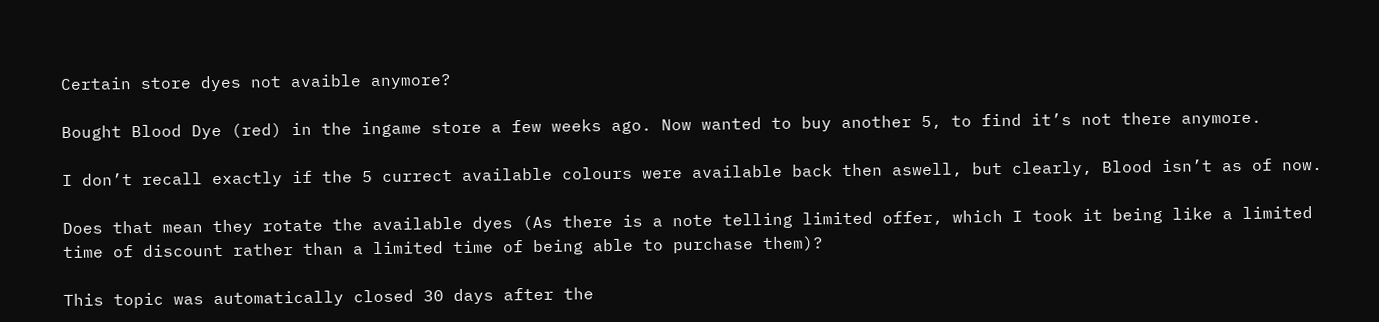Certain store dyes not avaible anymore?

Bought Blood Dye (red) in the ingame store a few weeks ago. Now wanted to buy another 5, to find it’s not there anymore.

I don’t recall exactly if the 5 currect available colours were available back then aswell, but clearly, Blood isn’t as of now.

Does that mean they rotate the available dyes (As there is a note telling limited offer, which I took it being like a limited time of discount rather than a limited time of being able to purchase them)?

This topic was automatically closed 30 days after the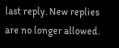last reply. New replies are no longer allowed.